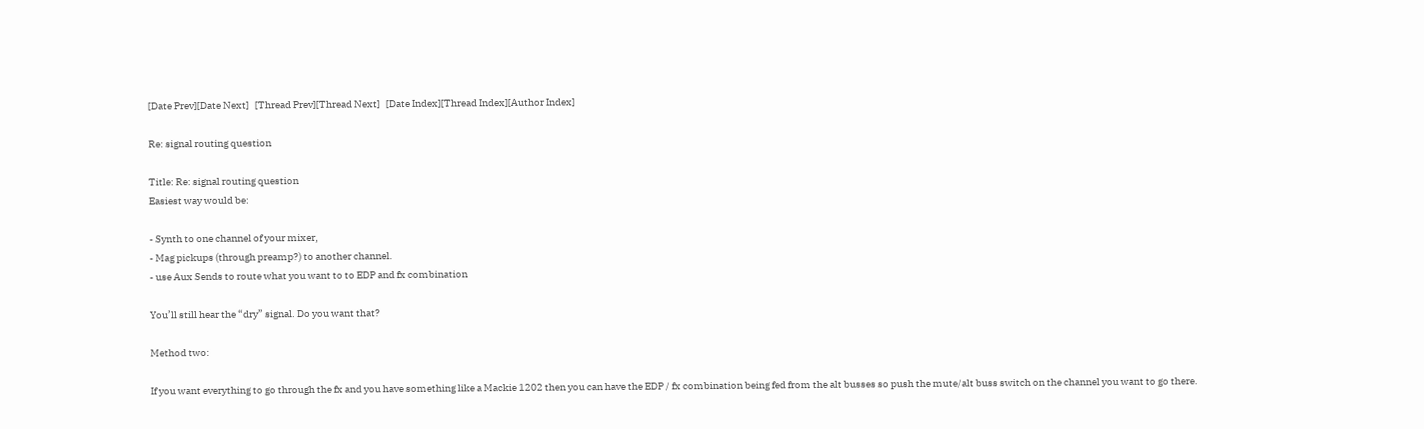[Date Prev][Date Next]   [Thread Prev][Thread Next]   [Date Index][Thread Index][Author Index]

Re: signal routing question

Title: Re: signal routing question
Easiest way would be:

- Synth to one channel of your mixer,
- Mag pickups (through preamp?) to another channel.
- use Aux Sends to route what you want to to EDP and fx combination

You’ll still hear the “dry” signal. Do you want that?

Method two:

If you want everything to go through the fx and you have something like a Mackie 1202 then you can have the EDP / fx combination being fed from the alt busses so push the mute/alt buss switch on the channel you want to go there.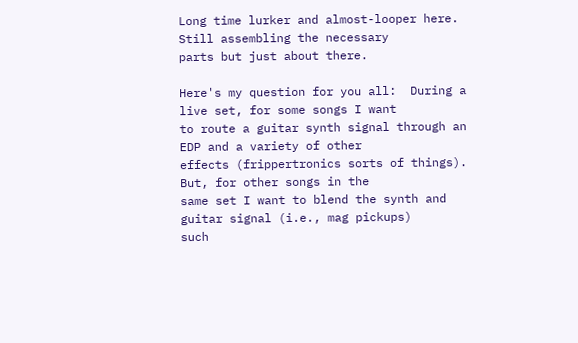Long time lurker and almost-looper here.  Still assembling the necessary
parts but just about there.

Here's my question for you all:  During a live set, for some songs I want
to route a guitar synth signal through an EDP and a variety of other
effects (frippertronics sorts of things).  But, for other songs in the
same set I want to blend the synth and guitar signal (i.e., mag pickups)
such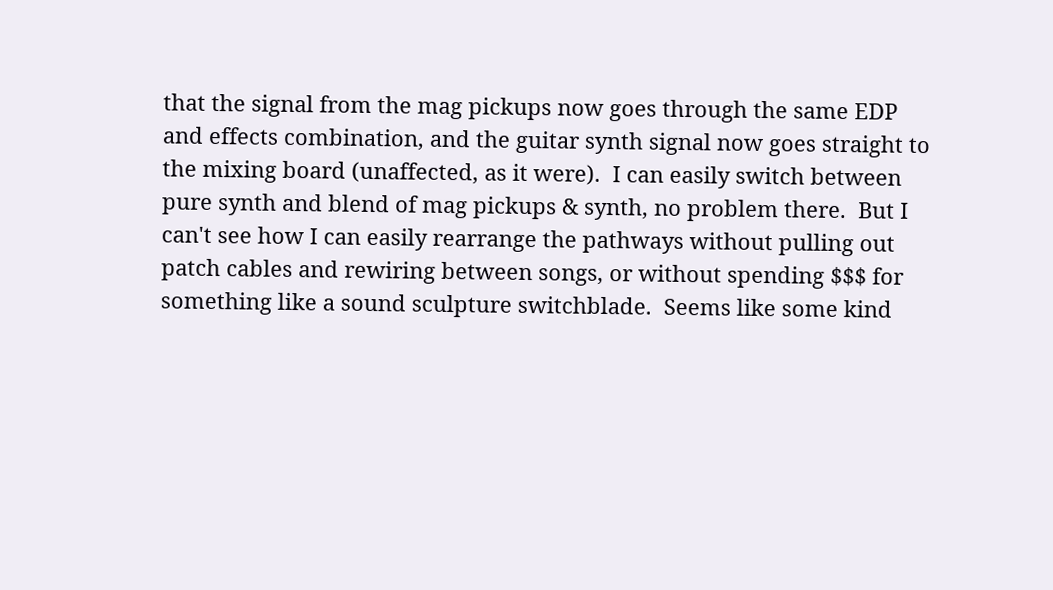that the signal from the mag pickups now goes through the same EDP
and effects combination, and the guitar synth signal now goes straight to
the mixing board (unaffected, as it were).  I can easily switch between
pure synth and blend of mag pickups & synth, no problem there.  But I
can't see how I can easily rearrange the pathways without pulling out
patch cables and rewiring between songs, or without spending $$$ for
something like a sound sculpture switchblade.  Seems like some kind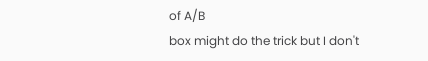of A/B
box might do the trick but I don't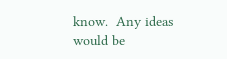know.  Any ideas would be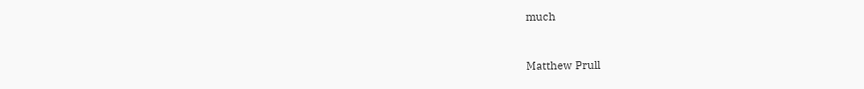much


Matthew Prull